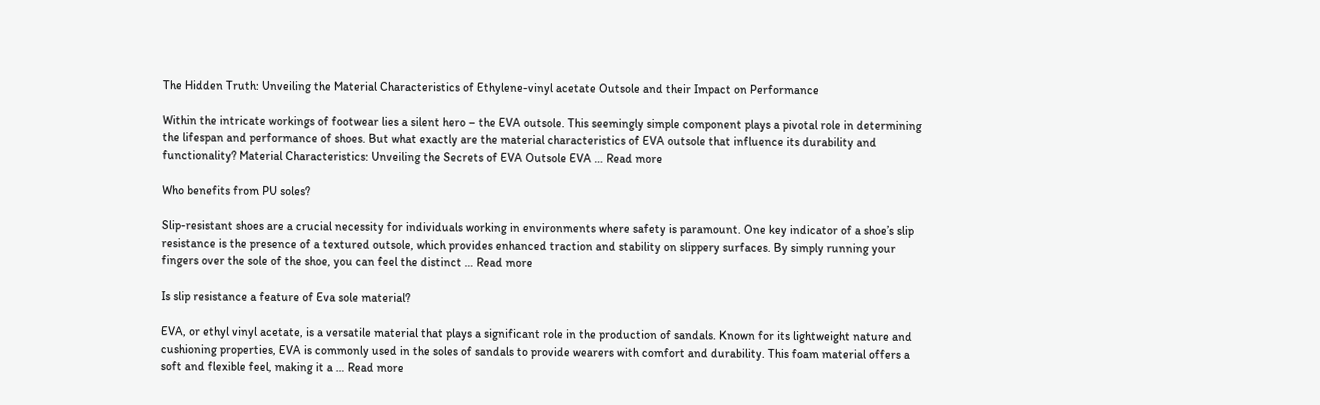The Hidden Truth: Unveiling the Material Characteristics of Ethylene-vinyl acetate Outsole and their Impact on Performance

Within the intricate workings of footwear lies a silent hero – the EVA outsole. This seemingly simple component plays a pivotal role in determining the lifespan and performance of shoes. But what exactly are the material characteristics of EVA outsole that influence its durability and functionality? Material Characteristics: Unveiling the Secrets of EVA Outsole EVA … Read more

Who benefits from PU soles?

Slip-resistant shoes are a crucial necessity for individuals working in environments where safety is paramount. One key indicator of a shoe’s slip resistance is the presence of a textured outsole, which provides enhanced traction and stability on slippery surfaces. By simply running your fingers over the sole of the shoe, you can feel the distinct … Read more

Is slip resistance a feature of Eva sole material?

EVA, or ethyl vinyl acetate, is a versatile material that plays a significant role in the production of sandals. Known for its lightweight nature and cushioning properties, EVA is commonly used in the soles of sandals to provide wearers with comfort and durability. This foam material offers a soft and flexible feel, making it a … Read more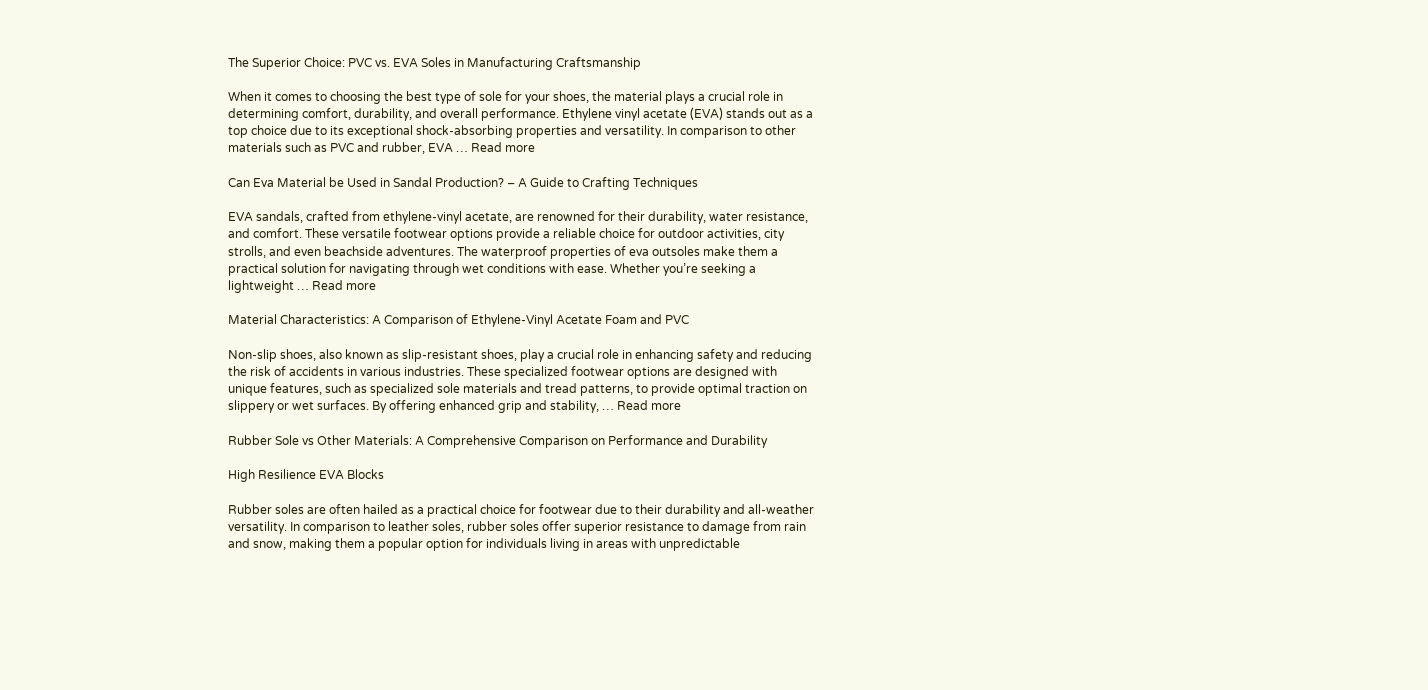The Superior Choice: PVC vs. EVA Soles in Manufacturing Craftsmanship

When it comes to choosing the best type of sole for your shoes, the material plays a crucial role in determining comfort, durability, and overall performance. Ethylene vinyl acetate (EVA) stands out as a top choice due to its exceptional shock-absorbing properties and versatility. In comparison to other materials such as PVC and rubber, EVA … Read more

Can Eva Material be Used in Sandal Production? – A Guide to Crafting Techniques

EVA sandals, crafted from ethylene-vinyl acetate, are renowned for their durability, water resistance, and comfort. These versatile footwear options provide a reliable choice for outdoor activities, city strolls, and even beachside adventures. The waterproof properties of eva outsoles make them a practical solution for navigating through wet conditions with ease. Whether you’re seeking a lightweight … Read more

Material Characteristics: A Comparison of Ethylene-Vinyl Acetate Foam and PVC

Non-slip shoes, also known as slip-resistant shoes, play a crucial role in enhancing safety and reducing the risk of accidents in various industries. These specialized footwear options are designed with unique features, such as specialized sole materials and tread patterns, to provide optimal traction on slippery or wet surfaces. By offering enhanced grip and stability, … Read more

Rubber Sole vs Other Materials: A Comprehensive Comparison on Performance and Durability

High Resilience EVA Blocks

Rubber soles are often hailed as a practical choice for footwear due to their durability and all-weather versatility. In comparison to leather soles, rubber soles offer superior resistance to damage from rain and snow, making them a popular option for individuals living in areas with unpredictable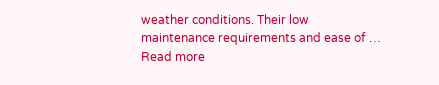weather conditions. Their low maintenance requirements and ease of … Read more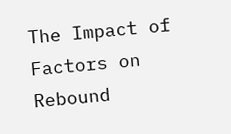The Impact of Factors on Rebound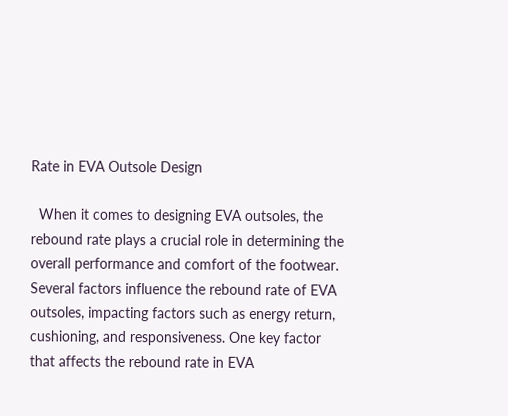Rate in EVA Outsole Design

  When it comes to designing EVA outsoles, the rebound rate plays a crucial role in determining the overall performance and comfort of the footwear. Several factors influence the rebound rate of EVA outsoles, impacting factors such as energy return, cushioning, and responsiveness. One key factor that affects the rebound rate in EVA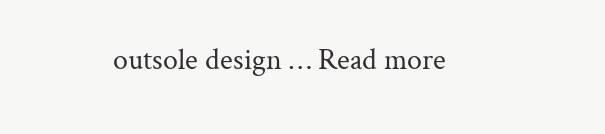outsole design … Read more